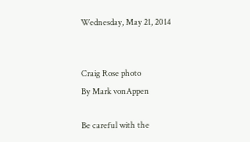Wednesday, May 21, 2014


Craig Rose photo
By Mark vonAppen

Be careful with the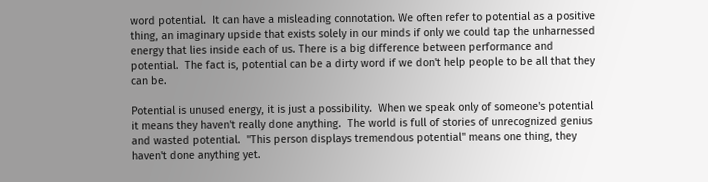word potential.  It can have a misleading connotation. We often refer to potential as a positive thing, an imaginary upside that exists solely in our minds if only we could tap the unharnessed energy that lies inside each of us. There is a big difference between performance and potential.  The fact is, potential can be a dirty word if we don't help people to be all that they can be.

Potential is unused energy, it is just a possibility.  When we speak only of someone's potential it means they haven't really done anything.  The world is full of stories of unrecognized genius and wasted potential.  "This person displays tremendous potential" means one thing, they haven't done anything yet.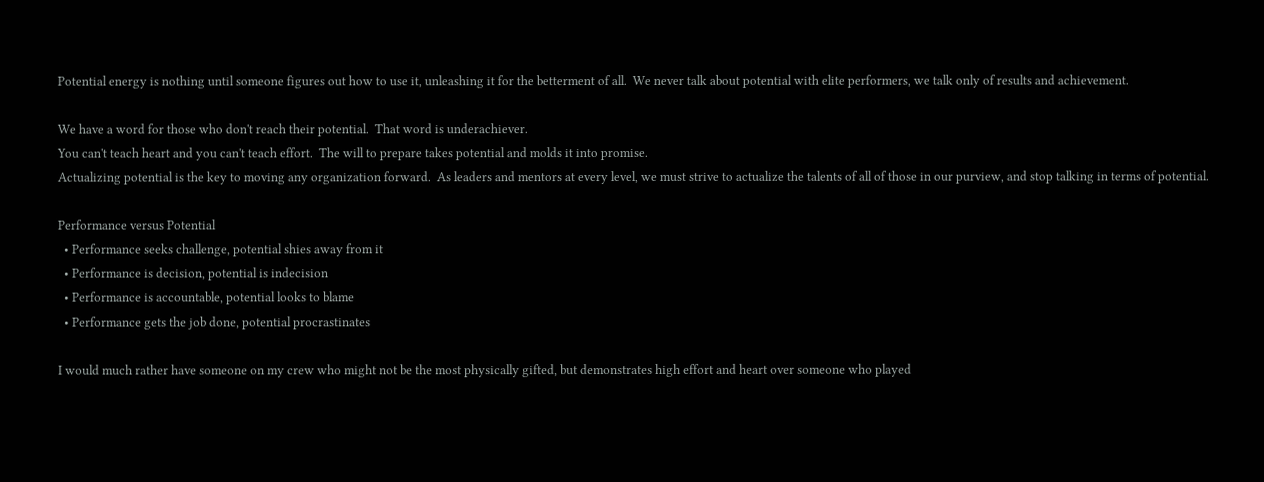Potential energy is nothing until someone figures out how to use it, unleashing it for the betterment of all.  We never talk about potential with elite performers, we talk only of results and achievement.

We have a word for those who don't reach their potential.  That word is underachiever.
You can't teach heart and you can't teach effort.  The will to prepare takes potential and molds it into promise.
Actualizing potential is the key to moving any organization forward.  As leaders and mentors at every level, we must strive to actualize the talents of all of those in our purview, and stop talking in terms of potential.

Performance versus Potential
  • Performance seeks challenge, potential shies away from it
  • Performance is decision, potential is indecision
  • Performance is accountable, potential looks to blame
  • Performance gets the job done, potential procrastinates

I would much rather have someone on my crew who might not be the most physically gifted, but demonstrates high effort and heart over someone who played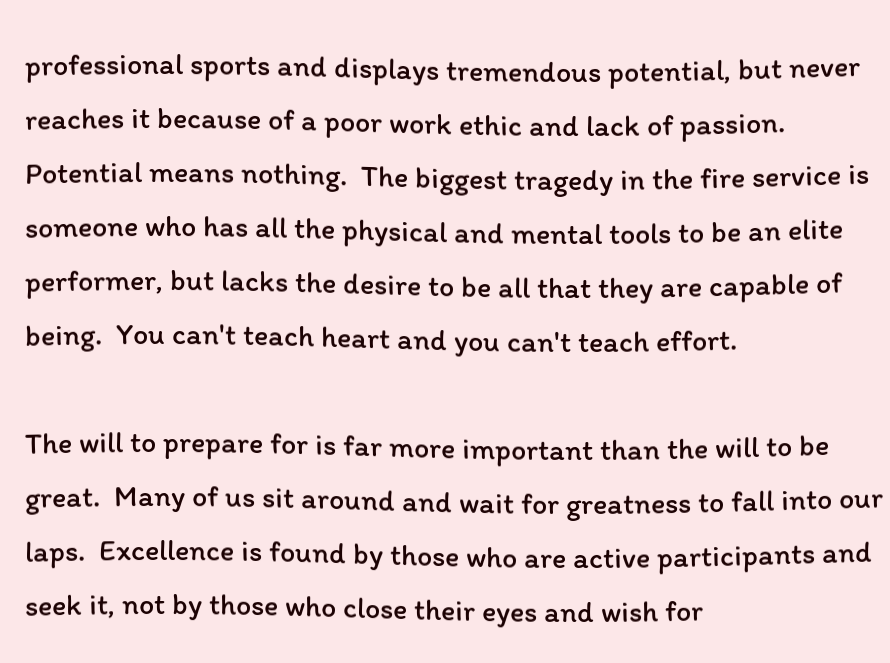professional sports and displays tremendous potential, but never reaches it because of a poor work ethic and lack of passion. Potential means nothing.  The biggest tragedy in the fire service is someone who has all the physical and mental tools to be an elite performer, but lacks the desire to be all that they are capable of being.  You can't teach heart and you can't teach effort.

The will to prepare for is far more important than the will to be great.  Many of us sit around and wait for greatness to fall into our laps.  Excellence is found by those who are active participants and seek it, not by those who close their eyes and wish for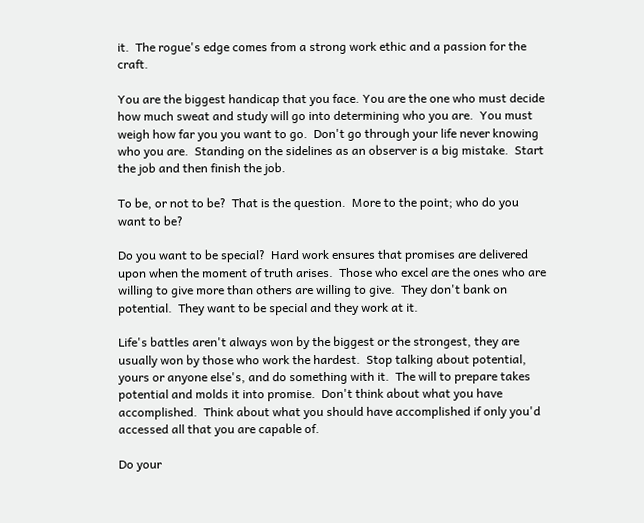it.  The rogue's edge comes from a strong work ethic and a passion for the craft.

You are the biggest handicap that you face. You are the one who must decide how much sweat and study will go into determining who you are.  You must weigh how far you you want to go.  Don't go through your life never knowing who you are.  Standing on the sidelines as an observer is a big mistake.  Start the job and then finish the job.

To be, or not to be?  That is the question.  More to the point; who do you want to be?

Do you want to be special?  Hard work ensures that promises are delivered upon when the moment of truth arises.  Those who excel are the ones who are willing to give more than others are willing to give.  They don't bank on potential.  They want to be special and they work at it.

Life's battles aren't always won by the biggest or the strongest, they are usually won by those who work the hardest.  Stop talking about potential, yours or anyone else's, and do something with it.  The will to prepare takes potential and molds it into promise.  Don't think about what you have accomplished.  Think about what you should have accomplished if only you'd accessed all that you are capable of.

Do your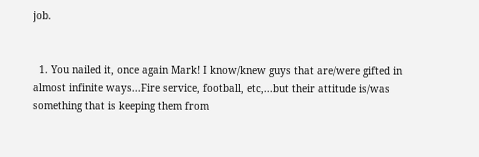job.


  1. You nailed it, once again Mark! I know/knew guys that are/were gifted in almost infinite ways...Fire service, football, etc,...but their attitude is/was something that is keeping them from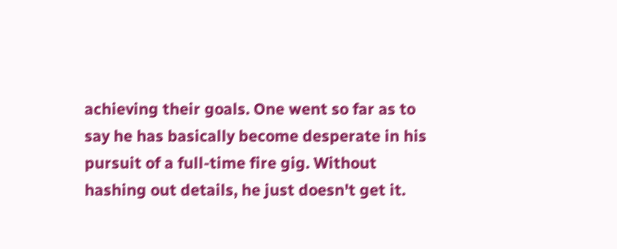achieving their goals. One went so far as to say he has basically become desperate in his pursuit of a full-time fire gig. Without hashing out details, he just doesn't get it.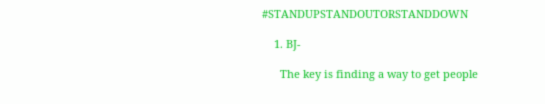#STANDUPSTANDOUTORSTANDDOWN

    1. BJ-

      The key is finding a way to get people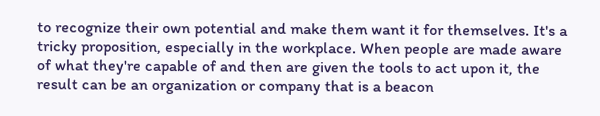to recognize their own potential and make them want it for themselves. It's a tricky proposition, especially in the workplace. When people are made aware of what they're capable of and then are given the tools to act upon it, the result can be an organization or company that is a beacon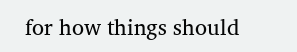for how things should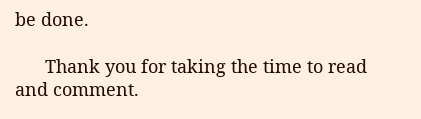be done.

      Thank you for taking the time to read and comment.